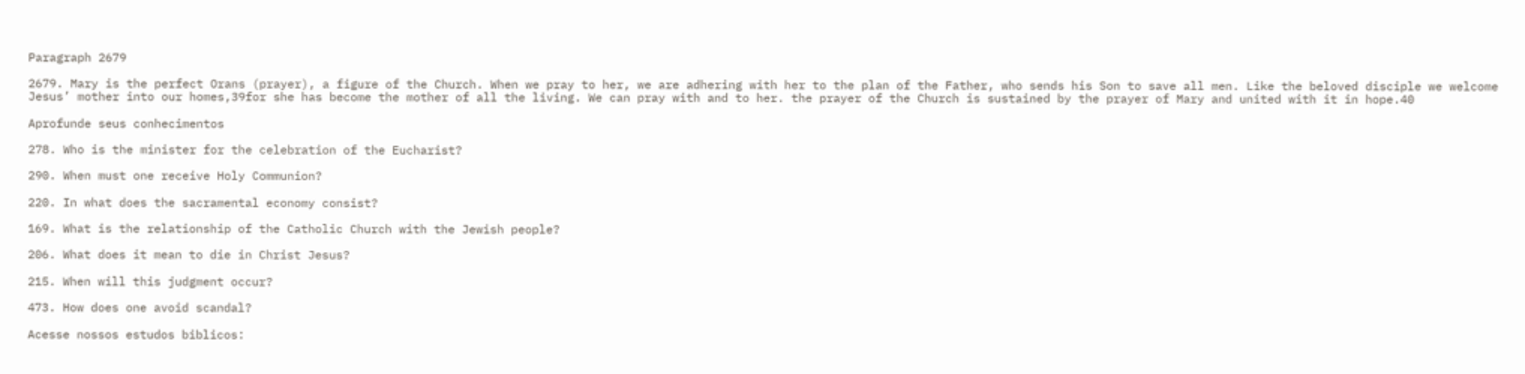Paragraph 2679

2679. Mary is the perfect Orans (prayer), a figure of the Church. When we pray to her, we are adhering with her to the plan of the Father, who sends his Son to save all men. Like the beloved disciple we welcome Jesus’ mother into our homes,39for she has become the mother of all the living. We can pray with and to her. the prayer of the Church is sustained by the prayer of Mary and united with it in hope.40

Aprofunde seus conhecimentos

278. Who is the minister for the celebration of the Eucharist?

290. When must one receive Holy Communion?

220. In what does the sacramental economy consist?

169. What is the relationship of the Catholic Church with the Jewish people?

206. What does it mean to die in Christ Jesus?

215. When will this judgment occur?

473. How does one avoid scandal?

Acesse nossos estudos biblicos: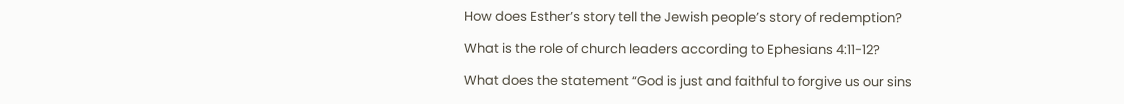How does Esther’s story tell the Jewish people’s story of redemption?

What is the role of church leaders according to Ephesians 4:11-12?

What does the statement “God is just and faithful to forgive us our sins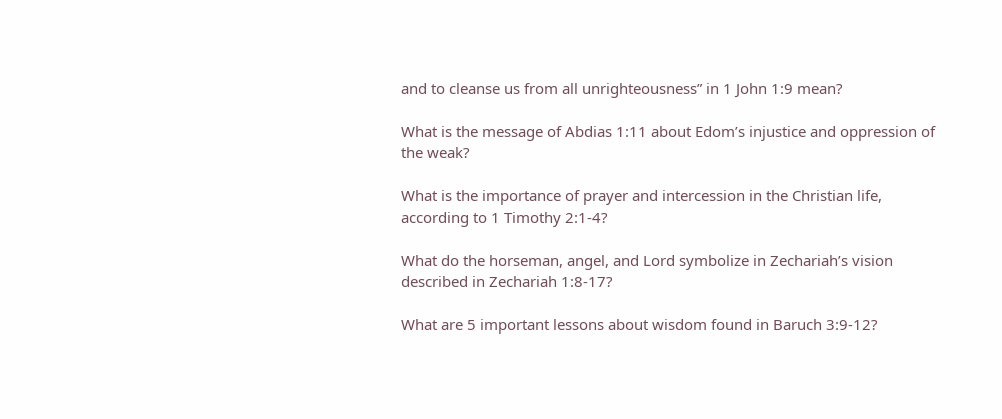and to cleanse us from all unrighteousness” in 1 John 1:9 mean?

What is the message of Abdias 1:11 about Edom’s injustice and oppression of the weak?

What is the importance of prayer and intercession in the Christian life, according to 1 Timothy 2:1-4?

What do the horseman, angel, and Lord symbolize in Zechariah’s vision described in Zechariah 1:8-17?

What are 5 important lessons about wisdom found in Baruch 3:9-12?